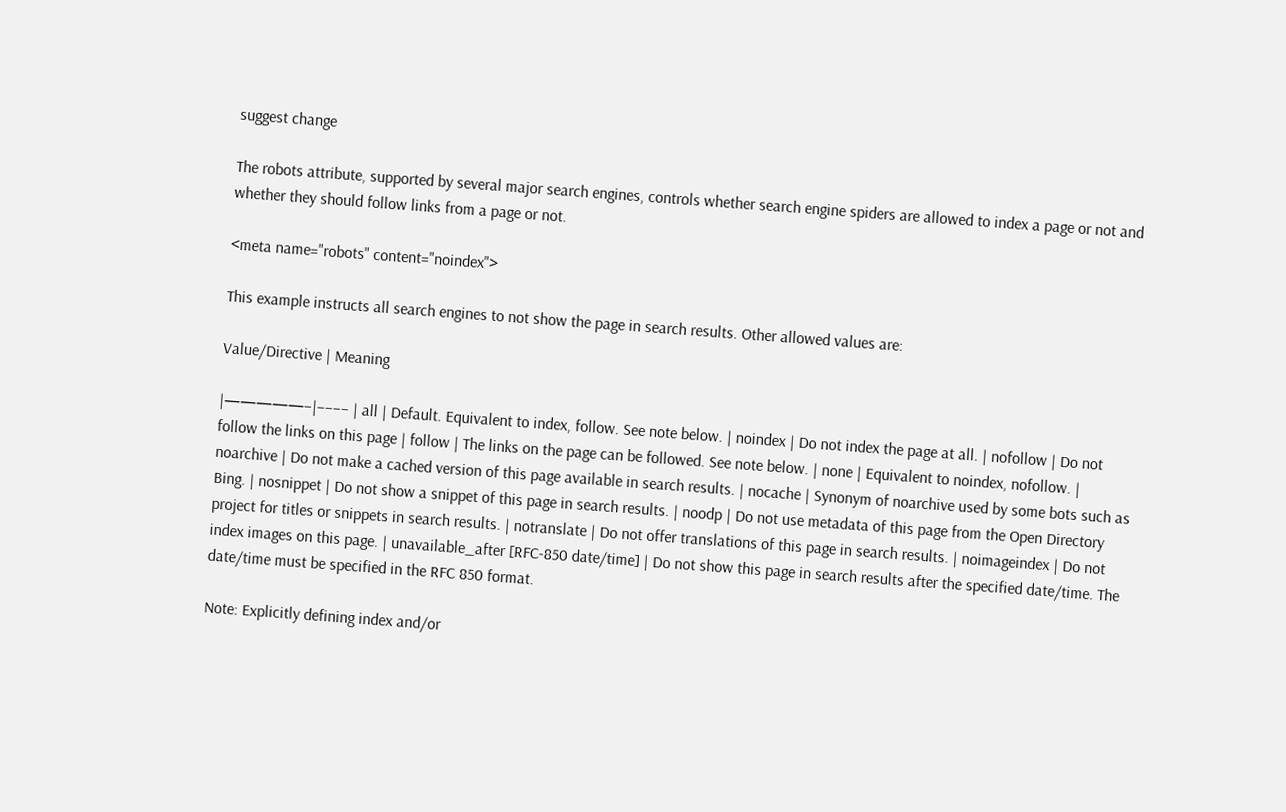suggest change

The robots attribute, supported by several major search engines, controls whether search engine spiders are allowed to index a page or not and whether they should follow links from a page or not.

<meta name="robots" content="noindex">

This example instructs all search engines to not show the page in search results. Other allowed values are:

Value/Directive | Meaning

|—————–|–––– | all | Default. Equivalent to index, follow. See note below. | noindex | Do not index the page at all. | nofollow | Do not follow the links on this page | follow | The links on the page can be followed. See note below. | none | Equivalent to noindex, nofollow. | noarchive | Do not make a cached version of this page available in search results. | nocache | Synonym of noarchive used by some bots such as Bing. | nosnippet | Do not show a snippet of this page in search results. | noodp | Do not use metadata of this page from the Open Directory project for titles or snippets in search results. | notranslate | Do not offer translations of this page in search results. | noimageindex | Do not index images on this page. | unavailable_after [RFC-850 date/time] | Do not show this page in search results after the specified date/time. The date/time must be specified in the RFC 850 format.

Note: Explicitly defining index and/or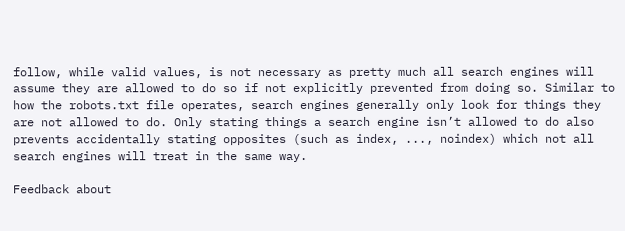follow, while valid values, is not necessary as pretty much all search engines will assume they are allowed to do so if not explicitly prevented from doing so. Similar to how the robots.txt file operates, search engines generally only look for things they are not allowed to do. Only stating things a search engine isn’t allowed to do also prevents accidentally stating opposites (such as index, ..., noindex) which not all search engines will treat in the same way.

Feedback about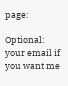page:

Optional: your email if you want me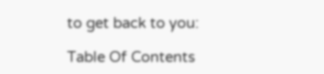to get back to you:

Table Of Contents